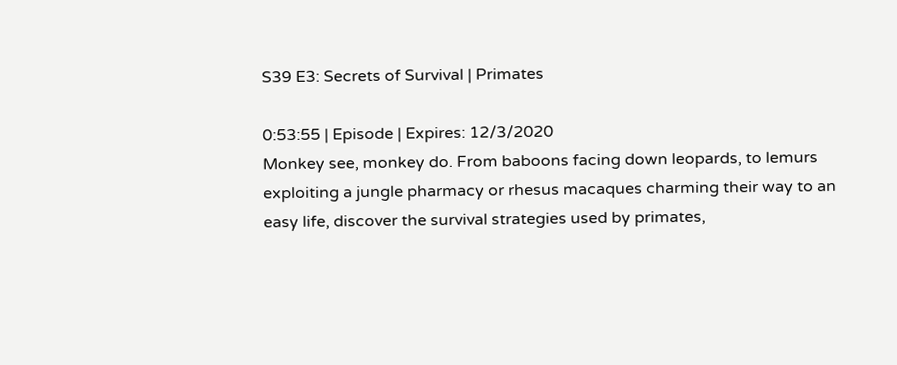S39 E3: Secrets of Survival | Primates

0:53:55 | Episode | Expires: 12/3/2020
Monkey see, monkey do. From baboons facing down leopards, to lemurs exploiting a jungle pharmacy or rhesus macaques charming their way to an easy life, discover the survival strategies used by primates,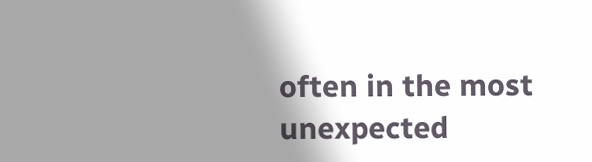often in the most unexpected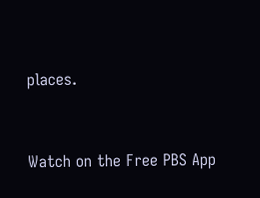places.


Watch on the Free PBS App